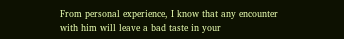From personal experience, I know that any encounter with him will leave a bad taste in your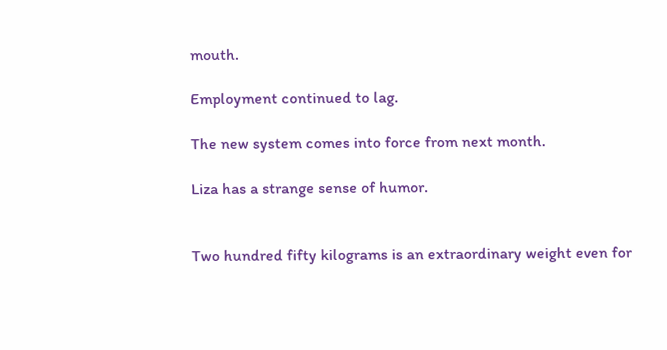mouth.

Employment continued to lag.

The new system comes into force from next month.

Liza has a strange sense of humor.


Two hundred fifty kilograms is an extraordinary weight even for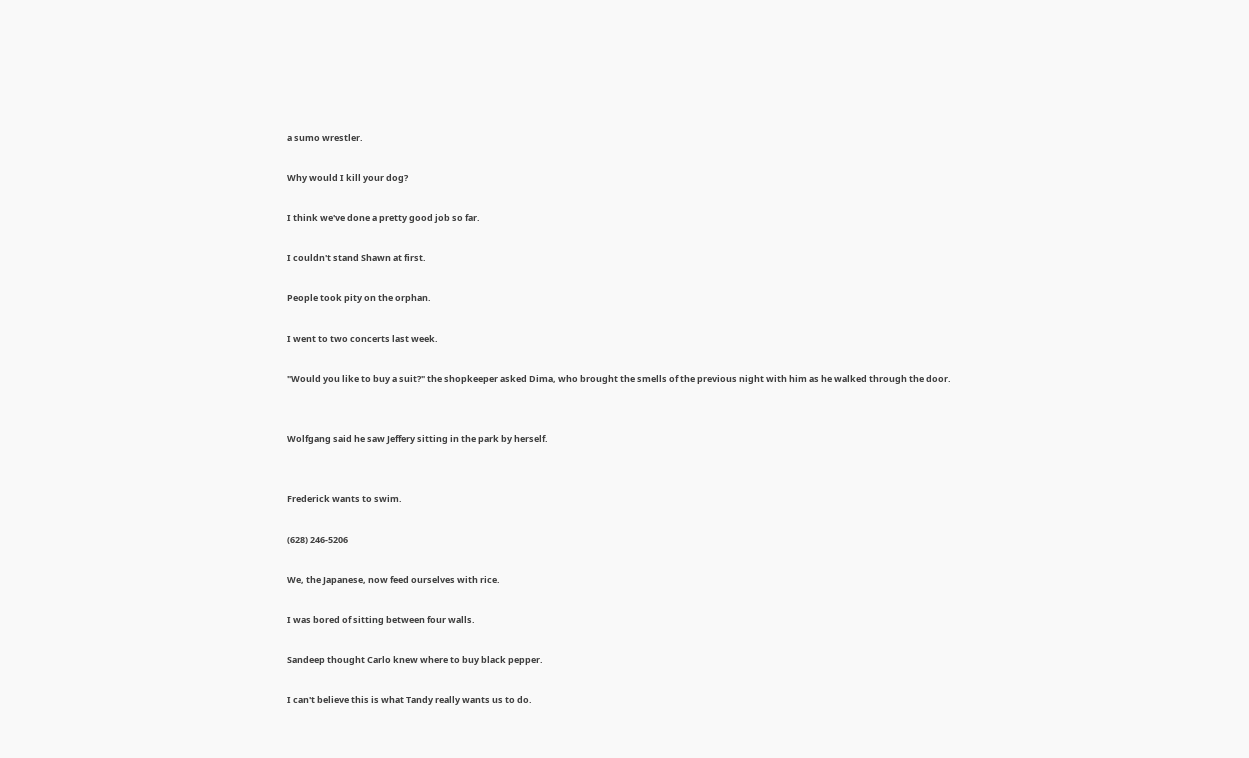a sumo wrestler.

Why would I kill your dog?

I think we've done a pretty good job so far.

I couldn't stand Shawn at first.

People took pity on the orphan.

I went to two concerts last week.

"Would you like to buy a suit?" the shopkeeper asked Dima, who brought the smells of the previous night with him as he walked through the door.


Wolfgang said he saw Jeffery sitting in the park by herself.


Frederick wants to swim.

(628) 246-5206

We, the Japanese, now feed ourselves with rice.

I was bored of sitting between four walls.

Sandeep thought Carlo knew where to buy black pepper.

I can't believe this is what Tandy really wants us to do.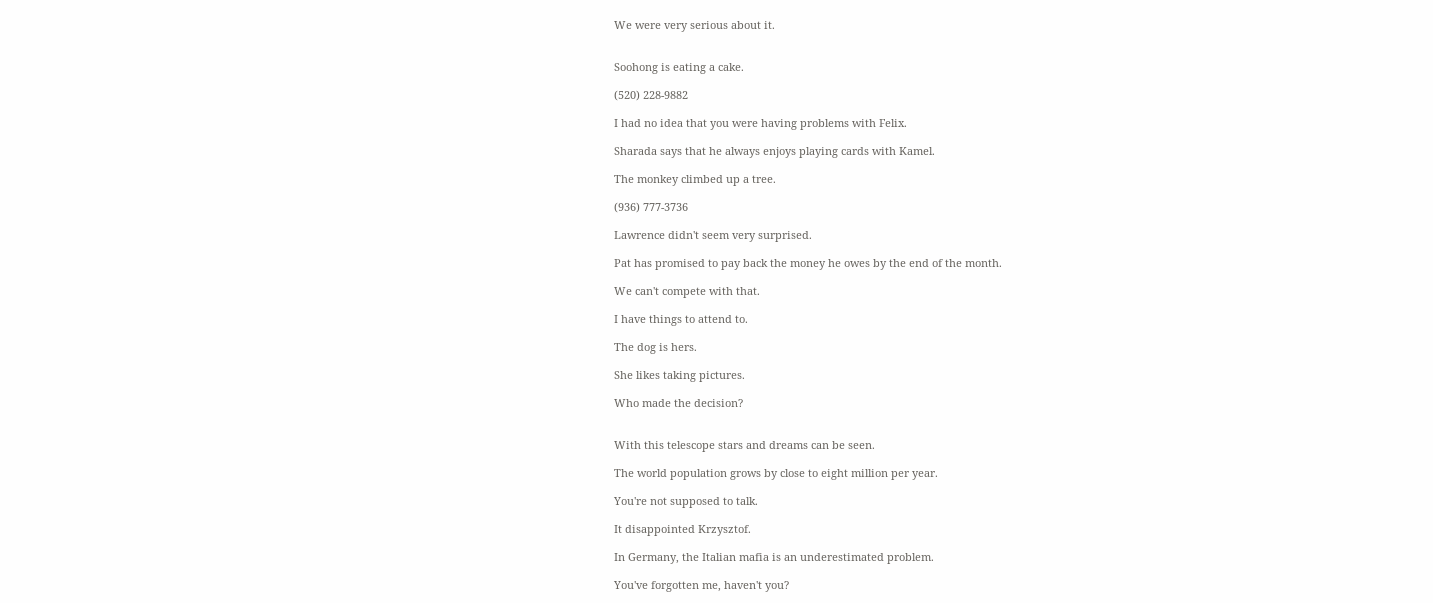We were very serious about it.


Soohong is eating a cake.

(520) 228-9882

I had no idea that you were having problems with Felix.

Sharada says that he always enjoys playing cards with Kamel.

The monkey climbed up a tree.

(936) 777-3736

Lawrence didn't seem very surprised.

Pat has promised to pay back the money he owes by the end of the month.

We can't compete with that.

I have things to attend to.

The dog is hers.

She likes taking pictures.

Who made the decision?


With this telescope stars and dreams can be seen.

The world population grows by close to eight million per year.

You're not supposed to talk.

It disappointed Krzysztof.

In Germany, the Italian mafia is an underestimated problem.

You've forgotten me, haven't you?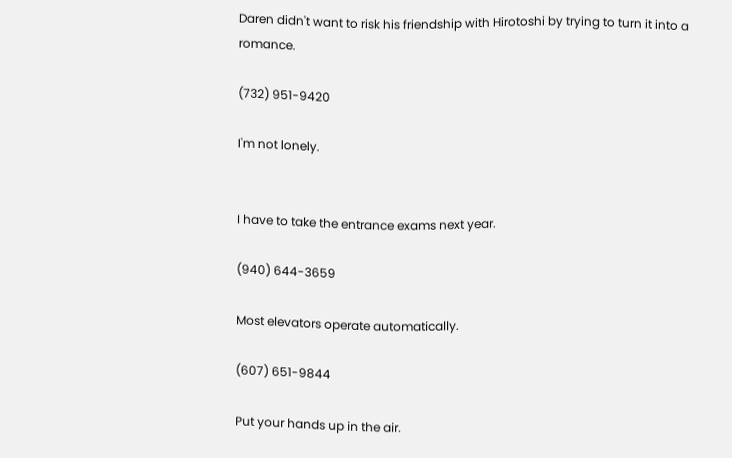Daren didn't want to risk his friendship with Hirotoshi by trying to turn it into a romance.

(732) 951-9420

I'm not lonely.


I have to take the entrance exams next year.

(940) 644-3659

Most elevators operate automatically.

(607) 651-9844

Put your hands up in the air.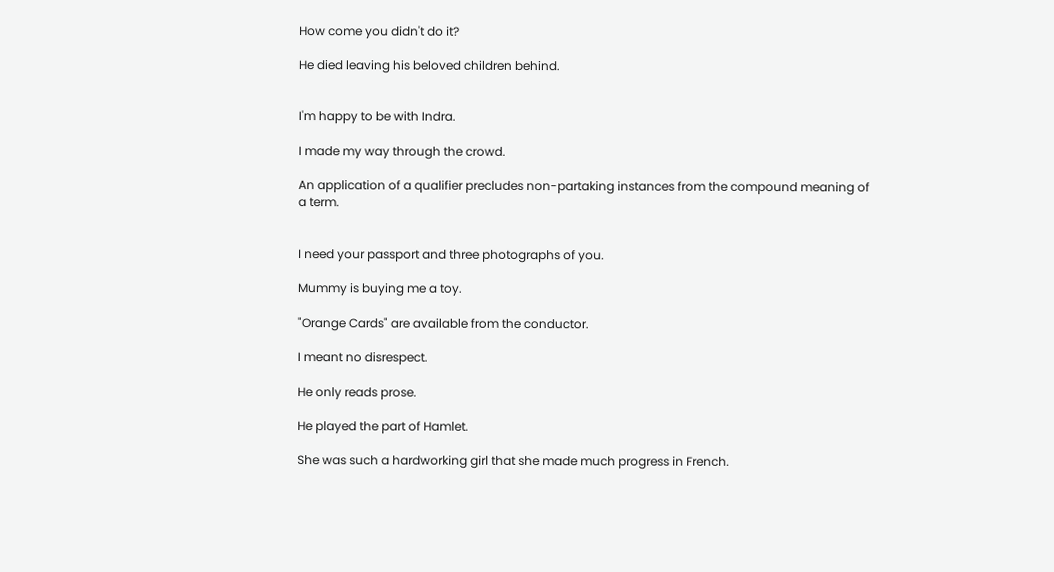How come you didn't do it?

He died leaving his beloved children behind.


I'm happy to be with Indra.

I made my way through the crowd.

An application of a qualifier precludes non-partaking instances from the compound meaning of a term.


I need your passport and three photographs of you.

Mummy is buying me a toy.

"Orange Cards" are available from the conductor.

I meant no disrespect.

He only reads prose.

He played the part of Hamlet.

She was such a hardworking girl that she made much progress in French.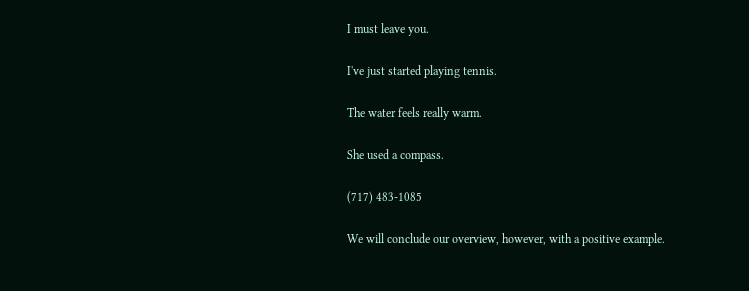I must leave you.

I've just started playing tennis.

The water feels really warm.

She used a compass.

(717) 483-1085

We will conclude our overview, however, with a positive example.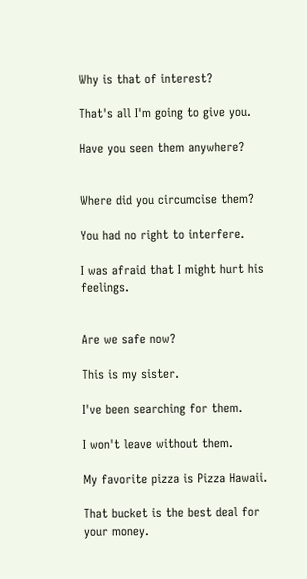Why is that of interest?

That's all I'm going to give you.

Have you seen them anywhere?


Where did you circumcise them?

You had no right to interfere.

I was afraid that I might hurt his feelings.


Are we safe now?

This is my sister.

I've been searching for them.

I won't leave without them.

My favorite pizza is Pizza Hawaii.

That bucket is the best deal for your money.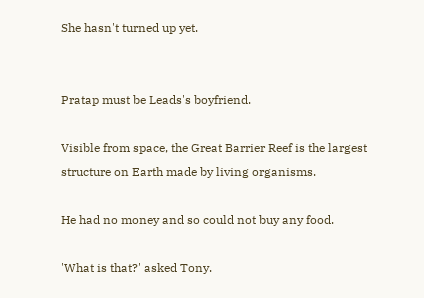She hasn't turned up yet.


Pratap must be Leads's boyfriend.

Visible from space, the Great Barrier Reef is the largest structure on Earth made by living organisms.

He had no money and so could not buy any food.

'What is that?' asked Tony.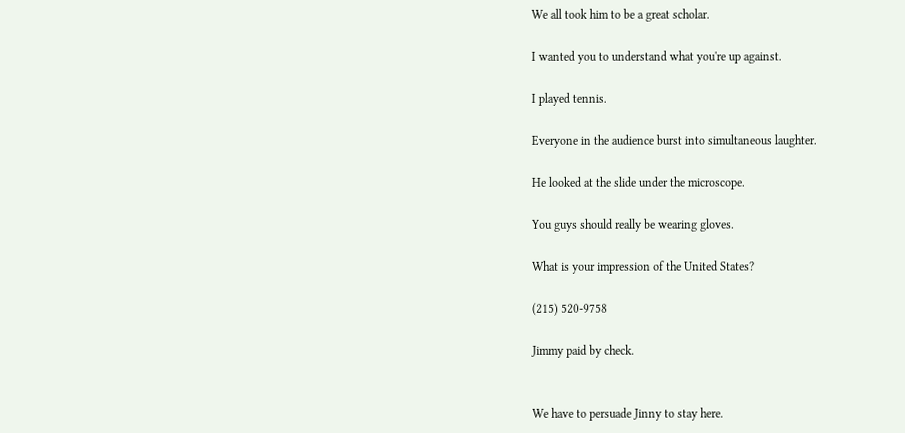We all took him to be a great scholar.

I wanted you to understand what you're up against.

I played tennis.

Everyone in the audience burst into simultaneous laughter.

He looked at the slide under the microscope.

You guys should really be wearing gloves.

What is your impression of the United States?

(215) 520-9758

Jimmy paid by check.


We have to persuade Jinny to stay here.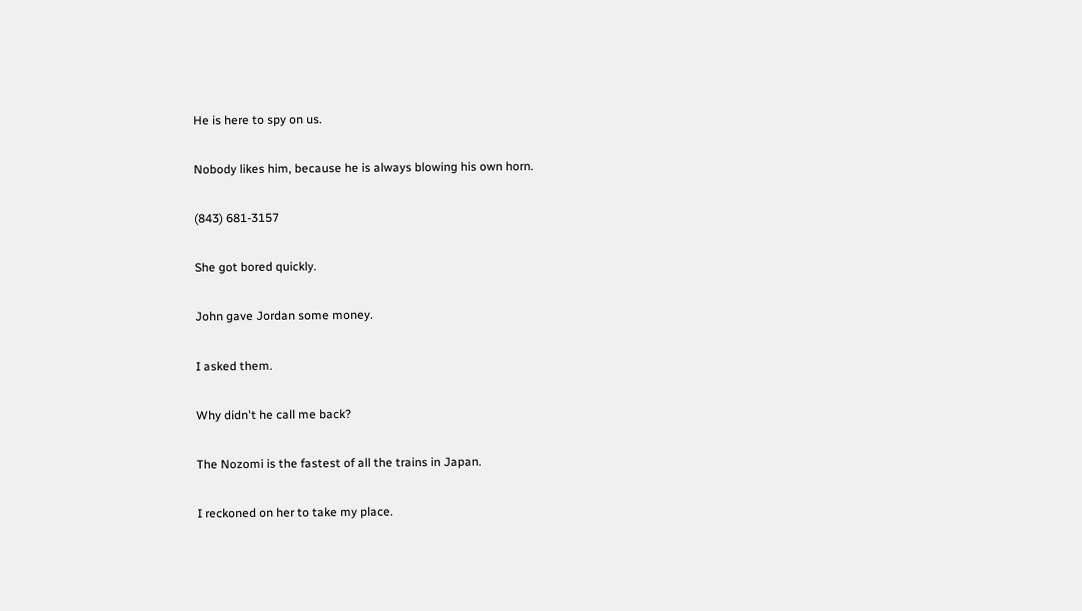He is here to spy on us.

Nobody likes him, because he is always blowing his own horn.

(843) 681-3157

She got bored quickly.

John gave Jordan some money.

I asked them.

Why didn't he call me back?

The Nozomi is the fastest of all the trains in Japan.

I reckoned on her to take my place.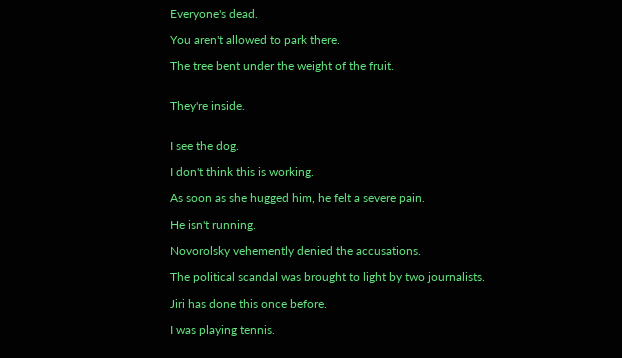Everyone's dead.

You aren't allowed to park there.

The tree bent under the weight of the fruit.


They're inside.


I see the dog.

I don't think this is working.

As soon as she hugged him, he felt a severe pain.

He isn't running.

Novorolsky vehemently denied the accusations.

The political scandal was brought to light by two journalists.

Jiri has done this once before.

I was playing tennis.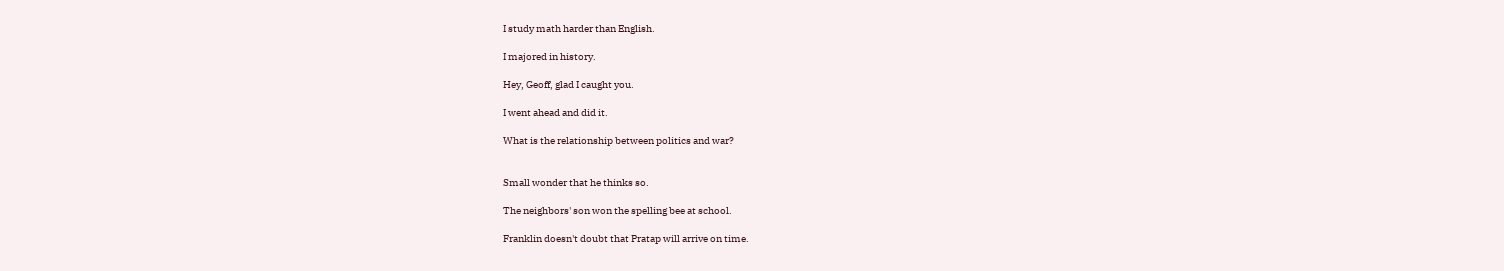I study math harder than English.

I majored in history.

Hey, Geoff, glad I caught you.

I went ahead and did it.

What is the relationship between politics and war?


Small wonder that he thinks so.

The neighbors' son won the spelling bee at school.

Franklin doesn't doubt that Pratap will arrive on time.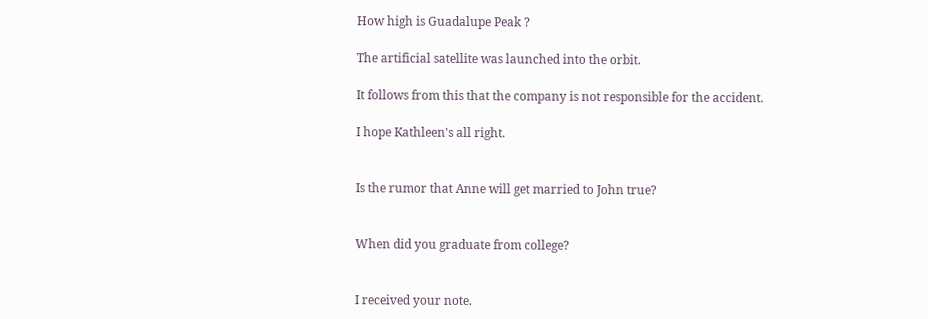How high is Guadalupe Peak ?

The artificial satellite was launched into the orbit.

It follows from this that the company is not responsible for the accident.

I hope Kathleen's all right.


Is the rumor that Anne will get married to John true?


When did you graduate from college?


I received your note.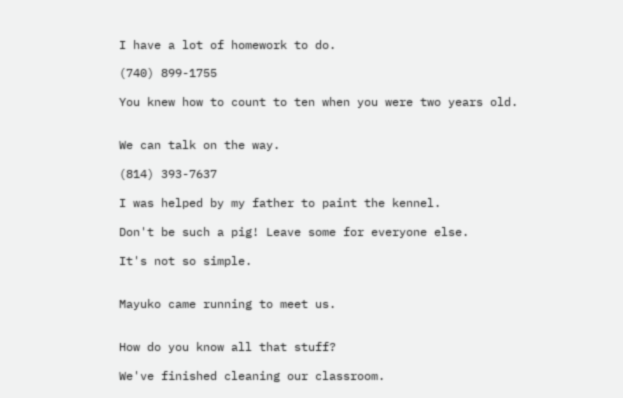I have a lot of homework to do.

(740) 899-1755

You knew how to count to ten when you were two years old.


We can talk on the way.

(814) 393-7637

I was helped by my father to paint the kennel.

Don't be such a pig! Leave some for everyone else.

It's not so simple.


Mayuko came running to meet us.


How do you know all that stuff?

We've finished cleaning our classroom.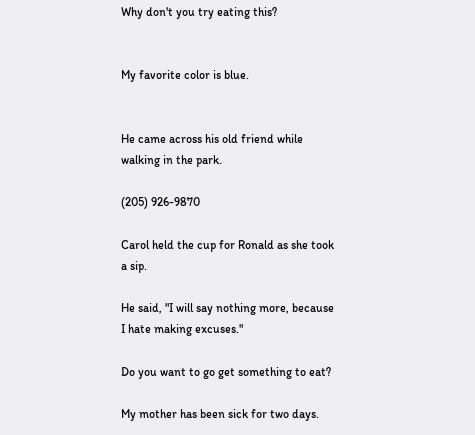Why don't you try eating this?


My favorite color is blue.


He came across his old friend while walking in the park.

(205) 926-9870

Carol held the cup for Ronald as she took a sip.

He said, "I will say nothing more, because I hate making excuses."

Do you want to go get something to eat?

My mother has been sick for two days.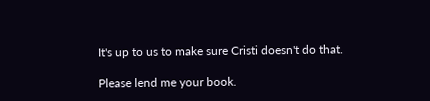It's up to us to make sure Cristi doesn't do that.

Please lend me your book.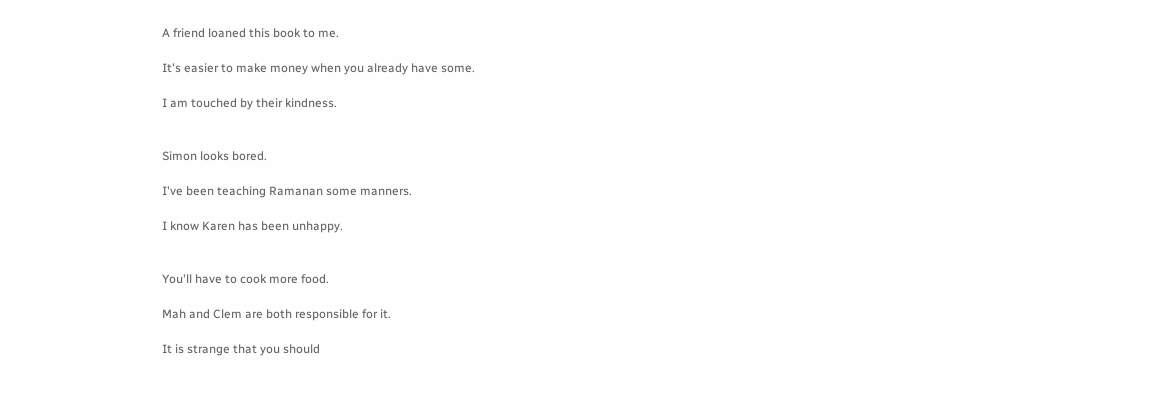A friend loaned this book to me.

It's easier to make money when you already have some.

I am touched by their kindness.


Simon looks bored.

I've been teaching Ramanan some manners.

I know Karen has been unhappy.


You'll have to cook more food.

Mah and Clem are both responsible for it.

It is strange that you should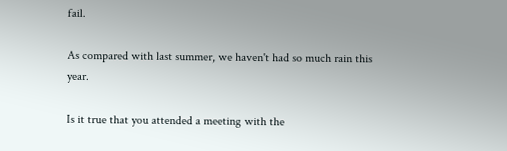fail.

As compared with last summer, we haven't had so much rain this year.

Is it true that you attended a meeting with the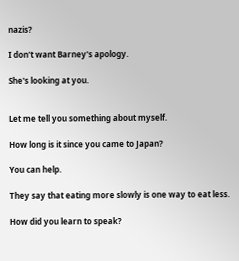nazis?

I don't want Barney's apology.

She's looking at you.


Let me tell you something about myself.

How long is it since you came to Japan?

You can help.

They say that eating more slowly is one way to eat less.

How did you learn to speak?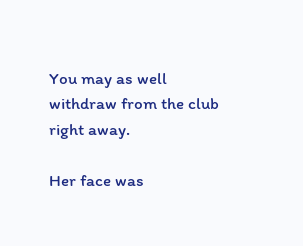You may as well withdraw from the club right away.

Her face was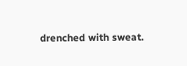drenched with sweat.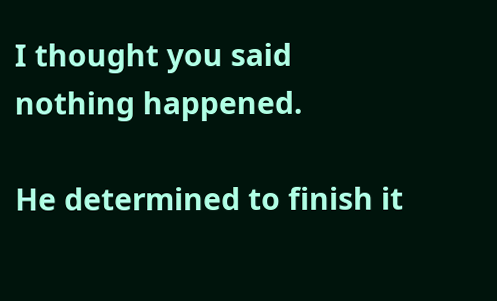I thought you said nothing happened.

He determined to finish it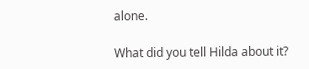alone.

What did you tell Hilda about it?